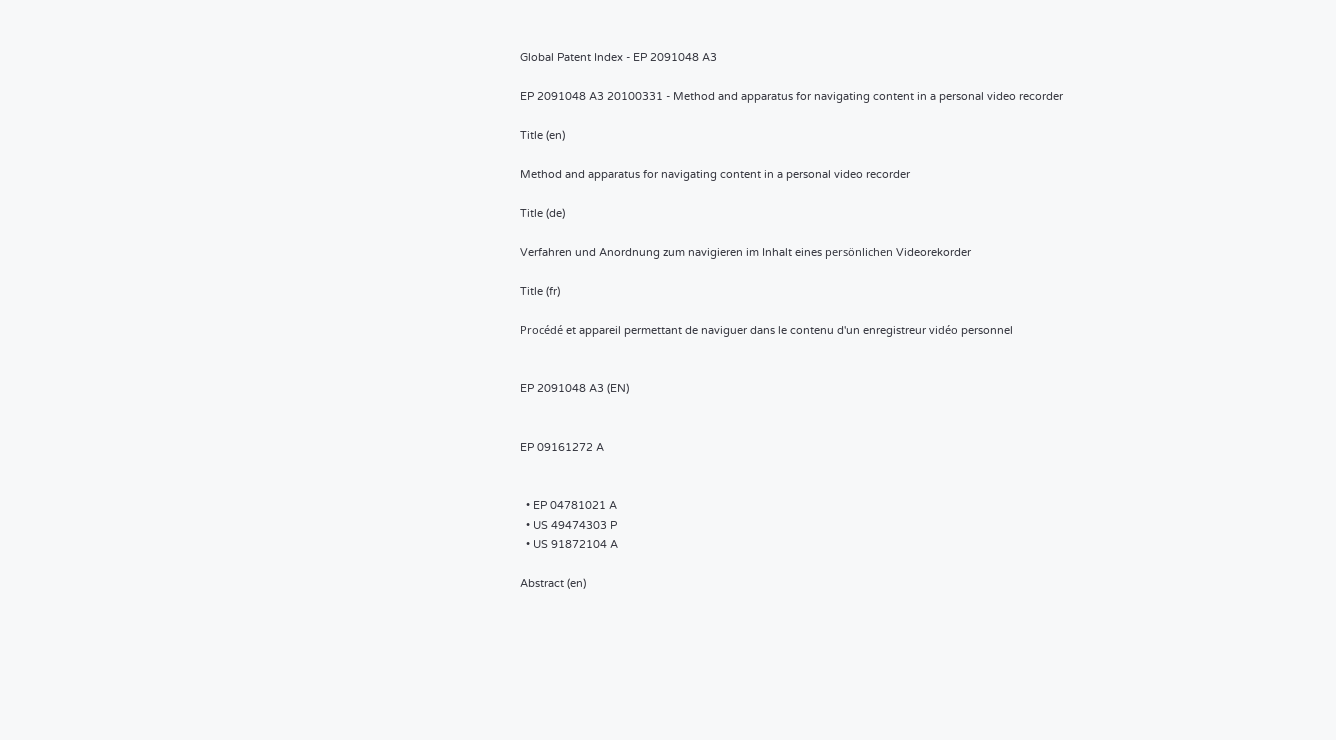Global Patent Index - EP 2091048 A3

EP 2091048 A3 20100331 - Method and apparatus for navigating content in a personal video recorder

Title (en)

Method and apparatus for navigating content in a personal video recorder

Title (de)

Verfahren und Anordnung zum navigieren im Inhalt eines persönlichen Videorekorder

Title (fr)

Procédé et appareil permettant de naviguer dans le contenu d'un enregistreur vidéo personnel


EP 2091048 A3 (EN)


EP 09161272 A


  • EP 04781021 A
  • US 49474303 P
  • US 91872104 A

Abstract (en)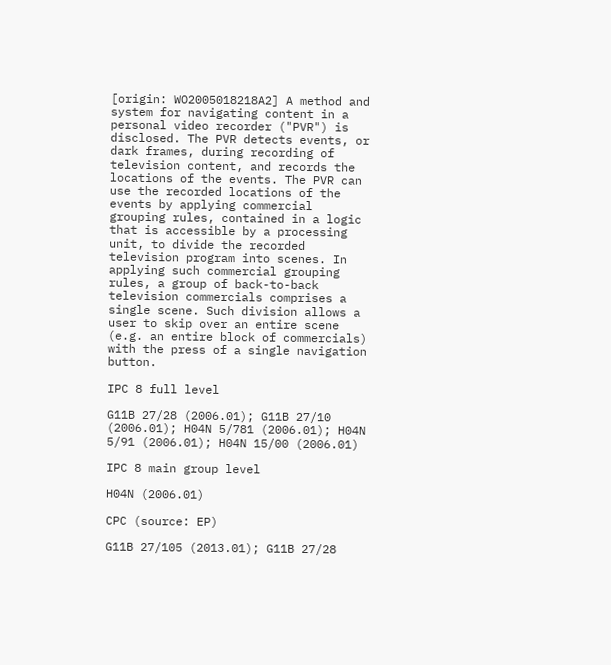[origin: WO2005018218A2] A method and system for navigating content in a personal video recorder ("PVR") is disclosed. The PVR detects events, or dark frames, during recording of television content, and records the locations of the events. The PVR can use the recorded locations of the events by applying commercial grouping rules, contained in a logic that is accessible by a processing unit, to divide the recorded television program into scenes. In applying such commercial grouping rules, a group of back-to-back television commercials comprises a single scene. Such division allows a user to skip over an entire scene (e.g. an entire block of commercials) with the press of a single navigation button.

IPC 8 full level

G11B 27/28 (2006.01); G11B 27/10 (2006.01); H04N 5/781 (2006.01); H04N 5/91 (2006.01); H04N 15/00 (2006.01)

IPC 8 main group level

H04N (2006.01)

CPC (source: EP)

G11B 27/105 (2013.01); G11B 27/28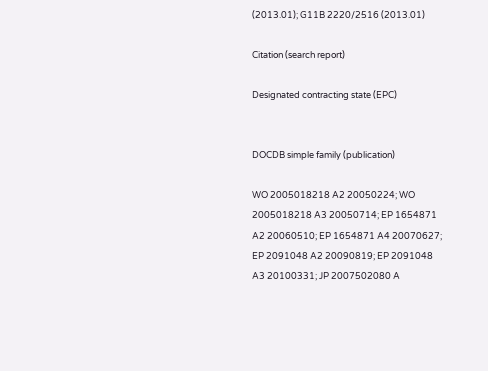(2013.01); G11B 2220/2516 (2013.01)

Citation (search report)

Designated contracting state (EPC)


DOCDB simple family (publication)

WO 2005018218 A2 20050224; WO 2005018218 A3 20050714; EP 1654871 A2 20060510; EP 1654871 A4 20070627; EP 2091048 A2 20090819; EP 2091048 A3 20100331; JP 2007502080 A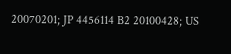20070201; JP 4456114 B2 20100428; US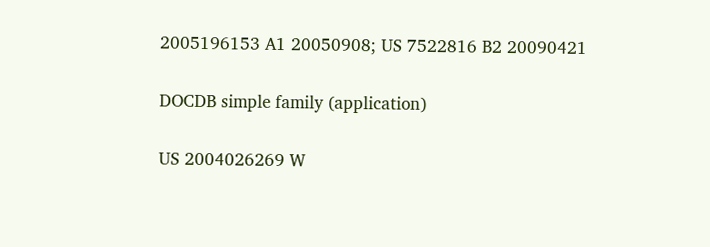2005196153 A1 20050908; US 7522816 B2 20090421

DOCDB simple family (application)

US 2004026269 W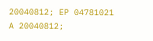20040812; EP 04781021 A 20040812;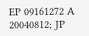EP 09161272 A 20040812; JP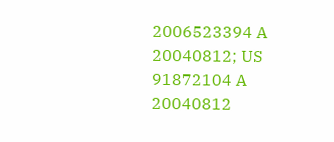2006523394 A 20040812; US 91872104 A 20040812